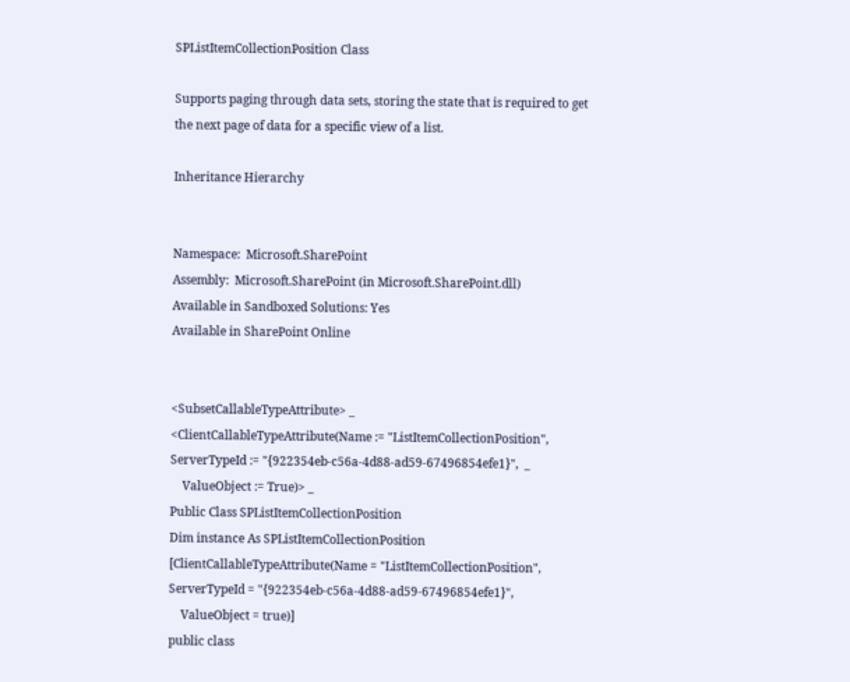SPListItemCollectionPosition Class

Supports paging through data sets, storing the state that is required to get the next page of data for a specific view of a list.

Inheritance Hierarchy


Namespace:  Microsoft.SharePoint
Assembly:  Microsoft.SharePoint (in Microsoft.SharePoint.dll)
Available in Sandboxed Solutions: Yes
Available in SharePoint Online


<SubsetCallableTypeAttribute> _
<ClientCallableTypeAttribute(Name := "ListItemCollectionPosition", ServerTypeId := "{922354eb-c56a-4d88-ad59-67496854efe1}",  _
    ValueObject := True)> _
Public Class SPListItemCollectionPosition
Dim instance As SPListItemCollectionPosition
[ClientCallableTypeAttribute(Name = "ListItemCollectionPosition", ServerTypeId = "{922354eb-c56a-4d88-ad59-67496854efe1}",
    ValueObject = true)]
public class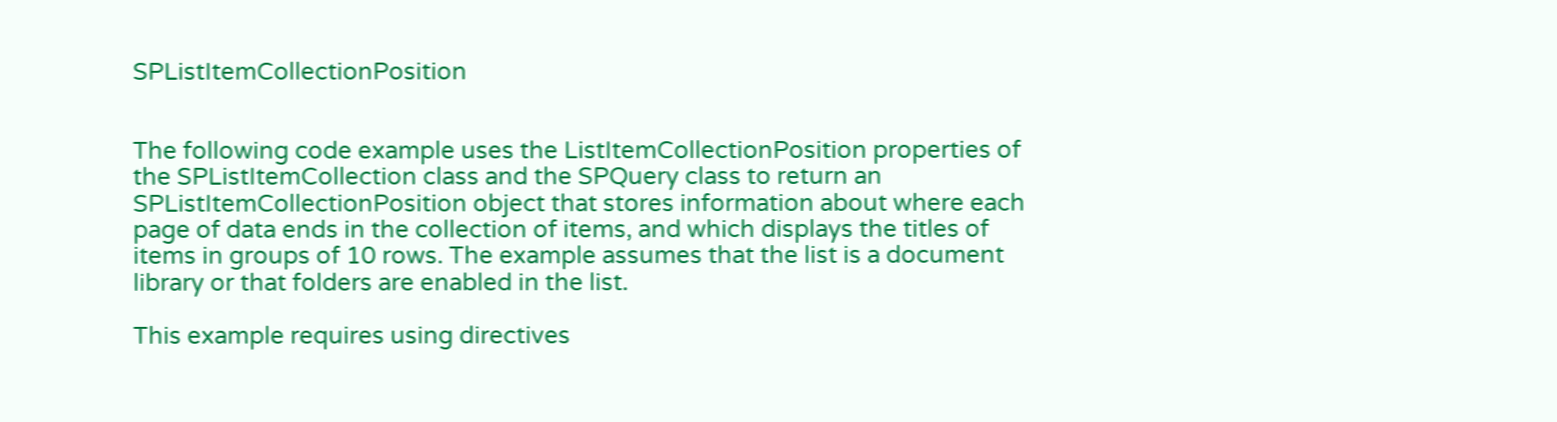SPListItemCollectionPosition


The following code example uses the ListItemCollectionPosition properties of the SPListItemCollection class and the SPQuery class to return an SPListItemCollectionPosition object that stores information about where each page of data ends in the collection of items, and which displays the titles of items in groups of 10 rows. The example assumes that the list is a document library or that folders are enabled in the list.

This example requires using directives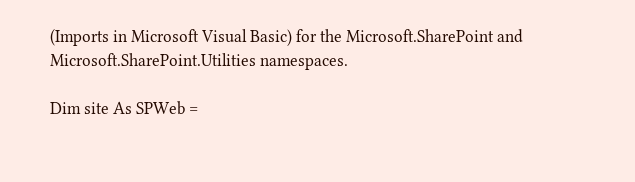(Imports in Microsoft Visual Basic) for the Microsoft.SharePoint and Microsoft.SharePoint.Utilities namespaces.

Dim site As SPWeb =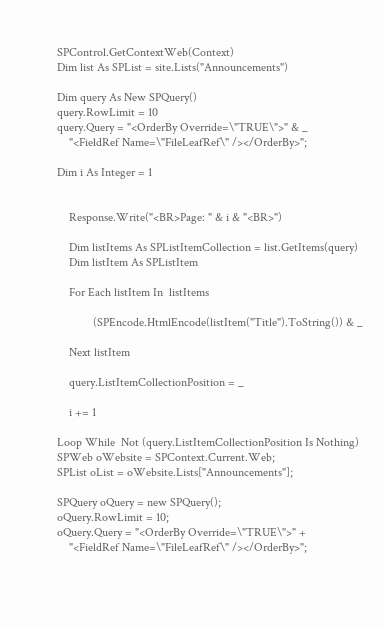SPControl.GetContextWeb(Context)
Dim list As SPList = site.Lists("Announcements")

Dim query As New SPQuery()
query.RowLimit = 10
query.Query = "<OrderBy Override=\"TRUE\">" & _
    "<FieldRef Name=\"FileLeafRef\" /></OrderBy>";

Dim i As Integer = 1


    Response.Write("<BR>Page: " & i & "<BR>")

    Dim listItems As SPListItemCollection = list.GetItems(query)
    Dim listItem As SPListItem

    For Each listItem In  listItems

            (SPEncode.HtmlEncode(listItem("Title").ToString()) & _

    Next listItem

    query.ListItemCollectionPosition = _

    i += 1

Loop While  Not (query.ListItemCollectionPosition Is Nothing)
SPWeb oWebsite = SPContext.Current.Web;
SPList oList = oWebsite.Lists["Announcements"];

SPQuery oQuery = new SPQuery();
oQuery.RowLimit = 10;
oQuery.Query = "<OrderBy Override=\"TRUE\">" +
    "<FieldRef Name=\"FileLeafRef\" /></OrderBy>";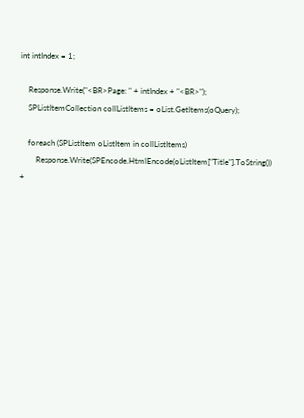int intIndex = 1;

    Response.Write("<BR>Page: " + intIndex + "<BR>");
    SPListItemCollection collListItems = oList.GetItems(oQuery);

    foreach (SPListItem oListItem in collListItems)
        Response.Write(SPEncode.HtmlEncode(oListItem["Title"].ToString()) +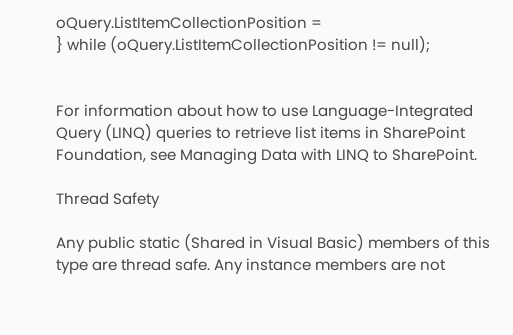oQuery.ListItemCollectionPosition =
} while (oQuery.ListItemCollectionPosition != null);


For information about how to use Language-Integrated Query (LINQ) queries to retrieve list items in SharePoint Foundation, see Managing Data with LINQ to SharePoint.

Thread Safety

Any public static (Shared in Visual Basic) members of this type are thread safe. Any instance members are not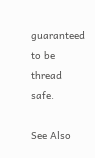guaranteed to be thread safe.

See Also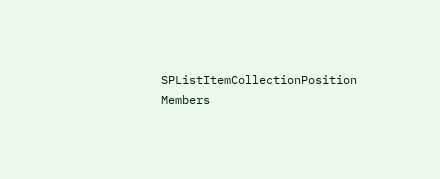SPListItemCollectionPosition Members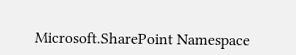Microsoft.SharePoint Namespace